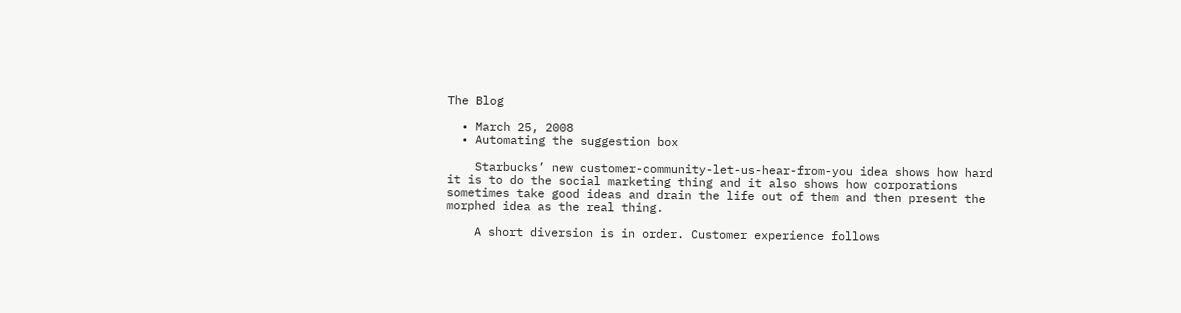The Blog

  • March 25, 2008
  • Automating the suggestion box

    Starbucks’ new customer-community-let-us-hear-from-you idea shows how hard it is to do the social marketing thing and it also shows how corporations sometimes take good ideas and drain the life out of them and then present the morphed idea as the real thing.

    A short diversion is in order. Customer experience follows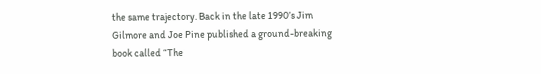the same trajectory. Back in the late 1990’s Jim Gilmore and Joe Pine published a ground-breaking book called “The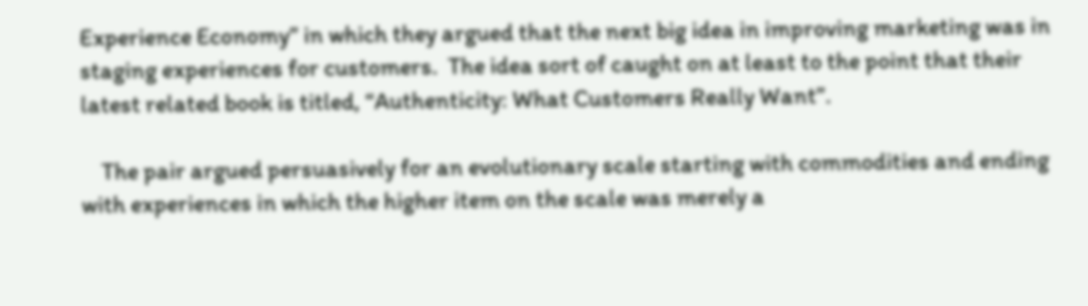Experience Economy” in which they argued that the next big idea in improving marketing was in staging experiences for customers.  The idea sort of caught on at least to the point that their latest related book is titled, “Authenticity: What Customers Really Want”.

    The pair argued persuasively for an evolutionary scale starting with commodities and ending with experiences in which the higher item on the scale was merely a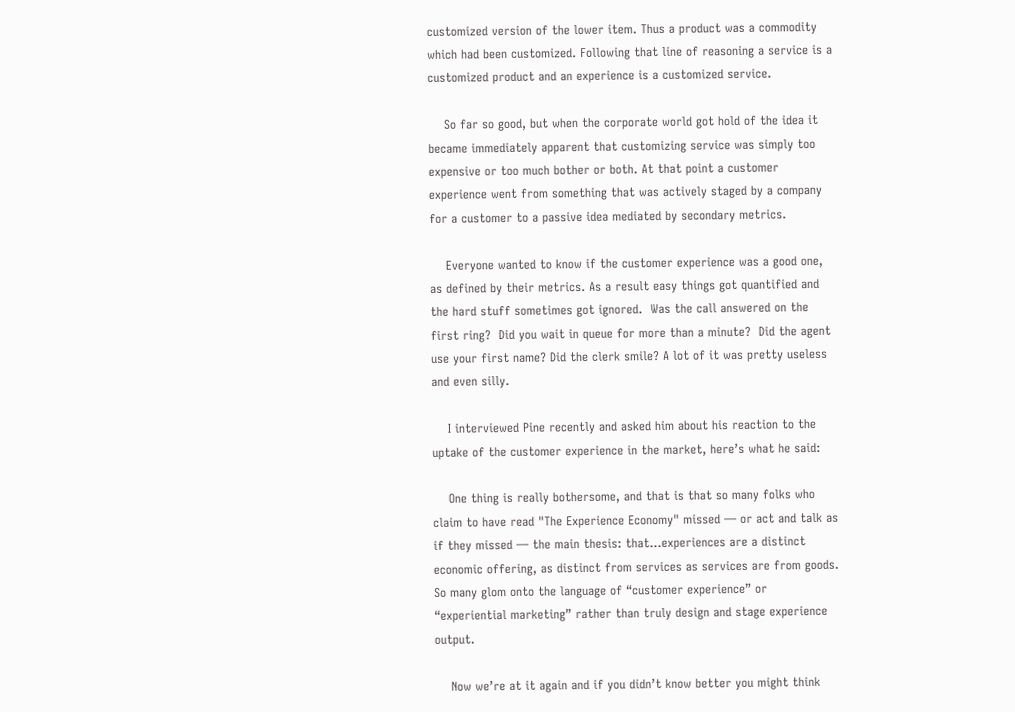customized version of the lower item. Thus a product was a commodity which had been customized. Following that line of reasoning a service is a customized product and an experience is a customized service.

    So far so good, but when the corporate world got hold of the idea it became immediately apparent that customizing service was simply too expensive or too much bother or both. At that point a customer experience went from something that was actively staged by a company for a customer to a passive idea mediated by secondary metrics.

    Everyone wanted to know if the customer experience was a good one, as defined by their metrics. As a result easy things got quantified and the hard stuff sometimes got ignored.  Was the call answered on the first ring?  Did you wait in queue for more than a minute?  Did the agent use your first name? Did the clerk smile? A lot of it was pretty useless and even silly.

    I interviewed Pine recently and asked him about his reaction to the uptake of the customer experience in the market, here’s what he said:

    One thing is really bothersome, and that is that so many folks who claim to have read "The Experience Economy" missed — or act and talk as if they missed — the main thesis: that…experiences are a distinct economic offering, as distinct from services as services are from goods. So many glom onto the language of “customer experience” or “experiential marketing” rather than truly design and stage experience output.

    Now we’re at it again and if you didn’t know better you might think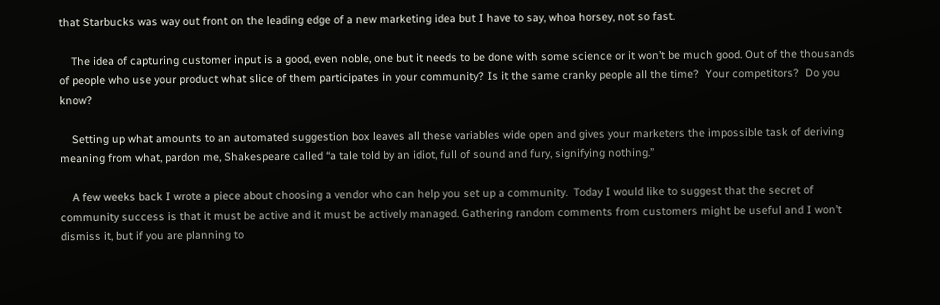that Starbucks was way out front on the leading edge of a new marketing idea but I have to say, whoa horsey, not so fast.

    The idea of capturing customer input is a good, even noble, one but it needs to be done with some science or it won’t be much good. Out of the thousands of people who use your product what slice of them participates in your community? Is it the same cranky people all the time?  Your competitors?  Do you know?

    Setting up what amounts to an automated suggestion box leaves all these variables wide open and gives your marketers the impossible task of deriving meaning from what, pardon me, Shakespeare called “a tale told by an idiot, full of sound and fury, signifying nothing.”

    A few weeks back I wrote a piece about choosing a vendor who can help you set up a community.  Today I would like to suggest that the secret of community success is that it must be active and it must be actively managed. Gathering random comments from customers might be useful and I won’t dismiss it, but if you are planning to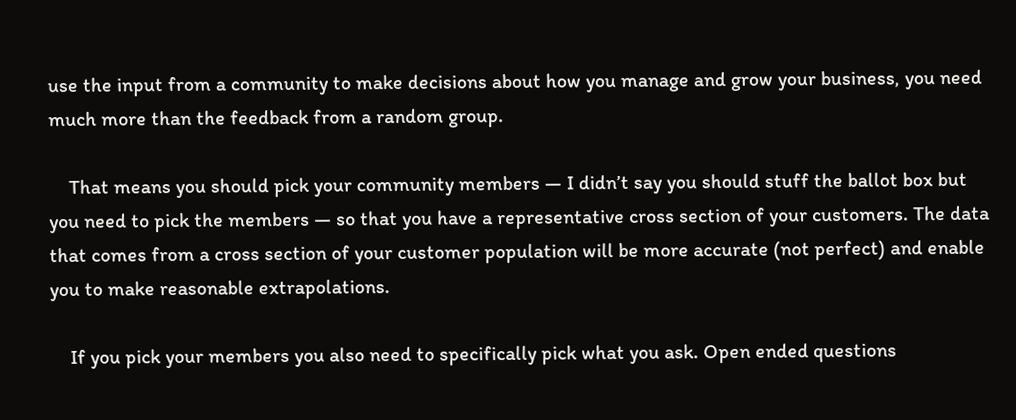use the input from a community to make decisions about how you manage and grow your business, you need much more than the feedback from a random group.

    That means you should pick your community members — I didn’t say you should stuff the ballot box but you need to pick the members — so that you have a representative cross section of your customers. The data that comes from a cross section of your customer population will be more accurate (not perfect) and enable you to make reasonable extrapolations.

    If you pick your members you also need to specifically pick what you ask. Open ended questions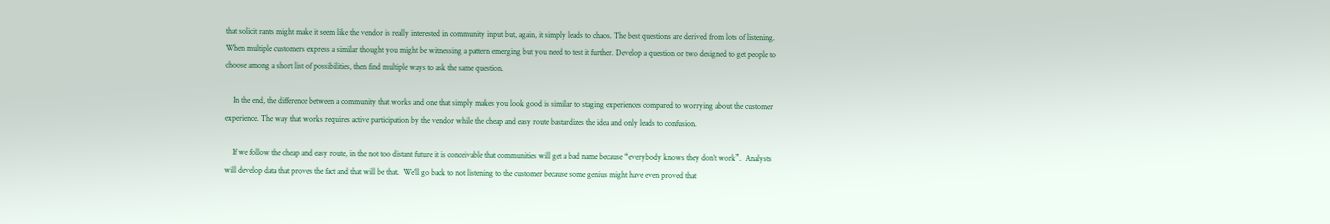that solicit rants might make it seem like the vendor is really interested in community input but, again, it simply leads to chaos. The best questions are derived from lots of listening.  When multiple customers express a similar thought you might be witnessing a pattern emerging but you need to test it further. Develop a question or two designed to get people to choose among a short list of possibilities, then find multiple ways to ask the same question.

    In the end, the difference between a community that works and one that simply makes you look good is similar to staging experiences compared to worrying about the customer experience. The way that works requires active participation by the vendor while the cheap and easy route bastardizes the idea and only leads to confusion.

    If we follow the cheap and easy route, in the not too distant future it is conceivable that communities will get a bad name because “everybody knows they don’t work”.  Analysts will develop data that proves the fact and that will be that.  We’ll go back to not listening to the customer because some genius might have even proved that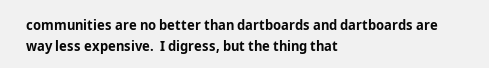communities are no better than dartboards and dartboards are way less expensive.  I digress, but the thing that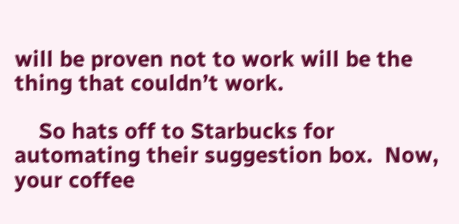will be proven not to work will be the thing that couldn’t work.

    So hats off to Starbucks for automating their suggestion box.  Now, your coffee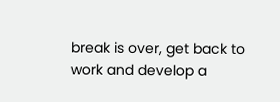break is over, get back to work and develop a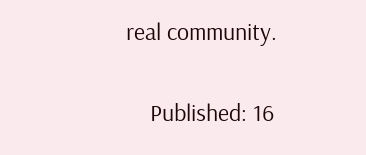real community.

    Published: 16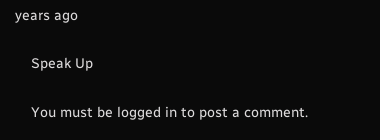years ago

    Speak Up

    You must be logged in to post a comment.